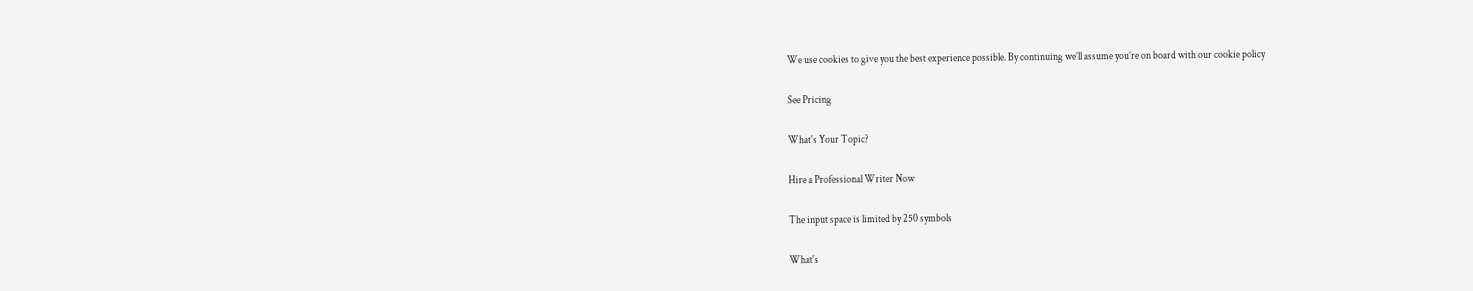We use cookies to give you the best experience possible. By continuing we’ll assume you’re on board with our cookie policy

See Pricing

What's Your Topic?

Hire a Professional Writer Now

The input space is limited by 250 symbols

What's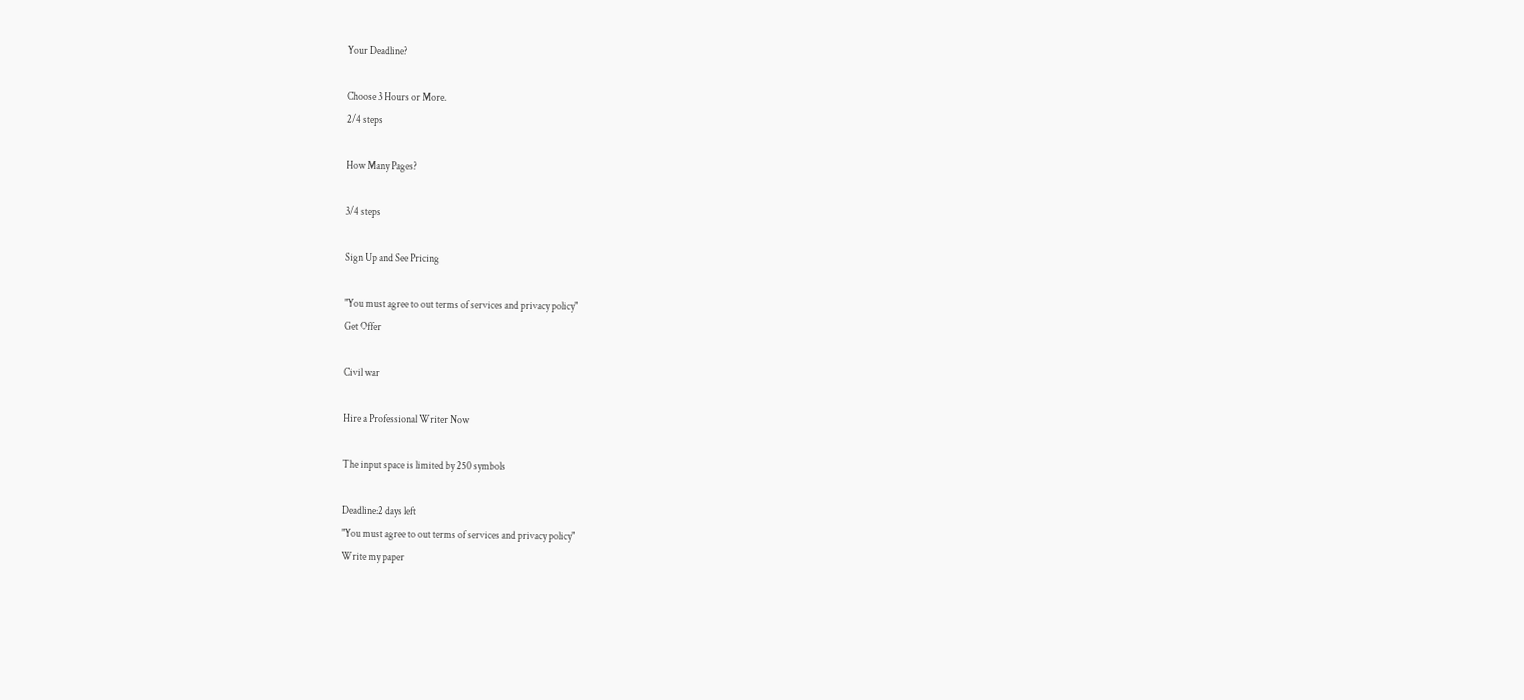Your Deadline?

Choose 3 Hours or More.
2/4 steps

How Many Pages?

3/4 steps

Sign Up and See Pricing

"You must agree to out terms of services and privacy policy"
Get Offer

Civil war

Hire a Professional Writer Now

The input space is limited by 250 symbols

Deadline:2 days left
"You must agree to out terms of services and privacy policy"
Write my paper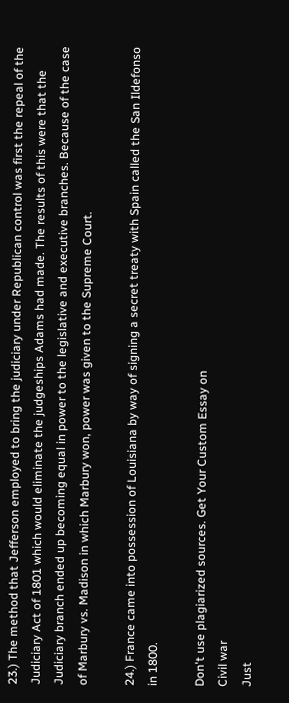23.) The method that Jefferson employed to bring the judiciary under Republican control was first the repeal of the Judiciary Act of 1801 which would eliminate the judgeships Adams had made. The results of this were that the Judiciary branch ended up becoming equal in power to the legislative and executive branches. Because of the case of Marbury vs. Madison in which Marbury won, power was given to the Supreme Court.

24.) France came into possession of Louisiana by way of signing a secret treaty with Spain called the San Ildefonso in 1800.

Don't use plagiarized sources. Get Your Custom Essay on
Civil war
Just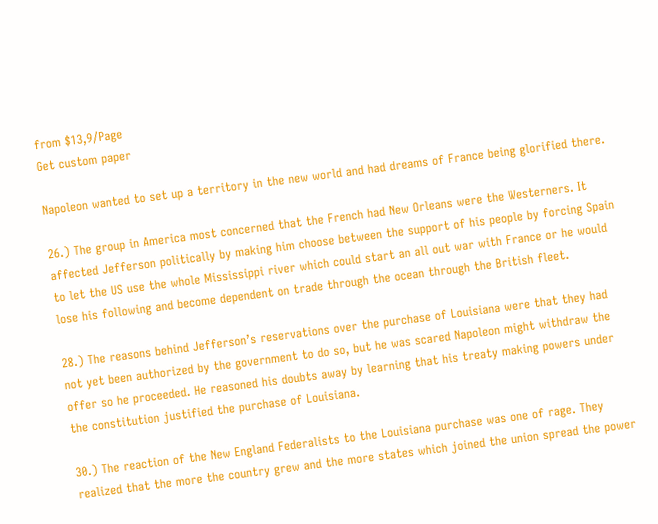from $13,9/Page
Get custom paper

Napoleon wanted to set up a territory in the new world and had dreams of France being glorified there.

26.) The group in America most concerned that the French had New Orleans were the Westerners. It affected Jefferson politically by making him choose between the support of his people by forcing Spain to let the US use the whole Mississippi river which could start an all out war with France or he would lose his following and become dependent on trade through the ocean through the British fleet.

28.) The reasons behind Jefferson’s reservations over the purchase of Louisiana were that they had not yet been authorized by the government to do so, but he was scared Napoleon might withdraw the offer so he proceeded. He reasoned his doubts away by learning that his treaty making powers under the constitution justified the purchase of Louisiana.

30.) The reaction of the New England Federalists to the Louisiana purchase was one of rage. They realized that the more the country grew and the more states which joined the union spread the power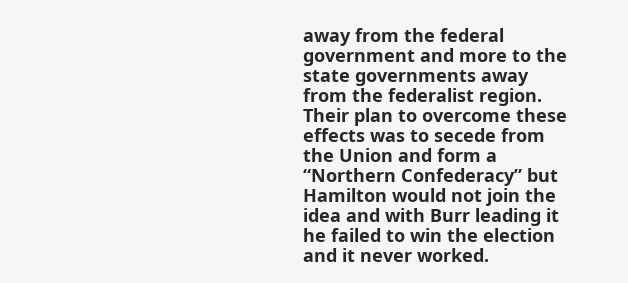away from the federal government and more to the state governments away from the federalist region. Their plan to overcome these effects was to secede from the Union and form a “Northern Confederacy” but Hamilton would not join the idea and with Burr leading it he failed to win the election and it never worked.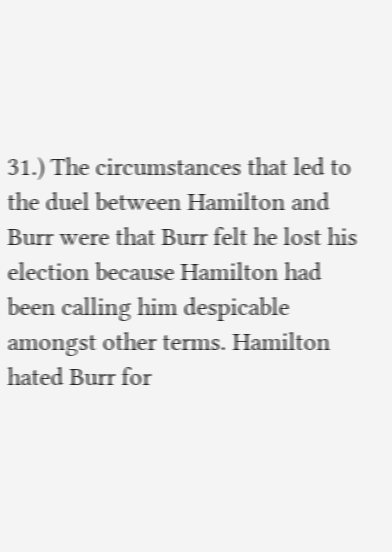31.) The circumstances that led to the duel between Hamilton and Burr were that Burr felt he lost his election because Hamilton had been calling him despicable amongst other terms. Hamilton hated Burr for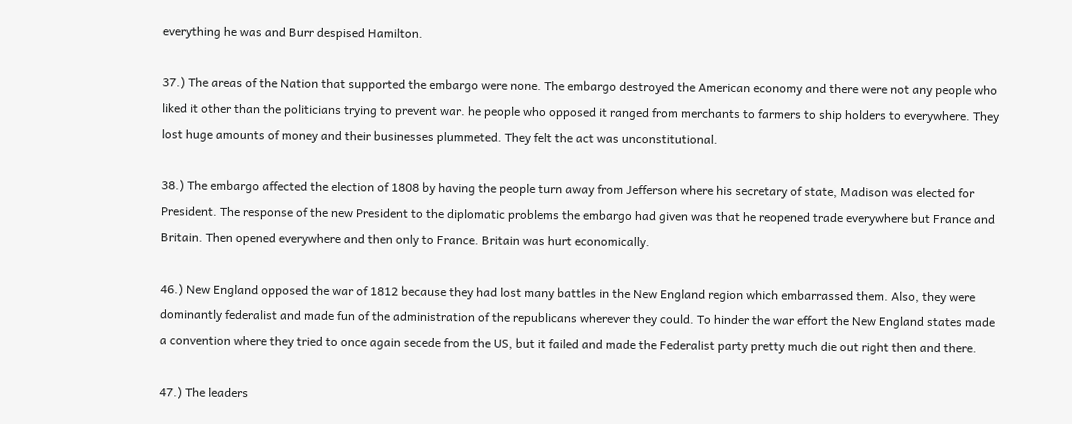everything he was and Burr despised Hamilton.

37.) The areas of the Nation that supported the embargo were none. The embargo destroyed the American economy and there were not any people who liked it other than the politicians trying to prevent war. he people who opposed it ranged from merchants to farmers to ship holders to everywhere. They lost huge amounts of money and their businesses plummeted. They felt the act was unconstitutional.

38.) The embargo affected the election of 1808 by having the people turn away from Jefferson where his secretary of state, Madison was elected for President. The response of the new President to the diplomatic problems the embargo had given was that he reopened trade everywhere but France and Britain. Then opened everywhere and then only to France. Britain was hurt economically.

46.) New England opposed the war of 1812 because they had lost many battles in the New England region which embarrassed them. Also, they were dominantly federalist and made fun of the administration of the republicans wherever they could. To hinder the war effort the New England states made a convention where they tried to once again secede from the US, but it failed and made the Federalist party pretty much die out right then and there.

47.) The leaders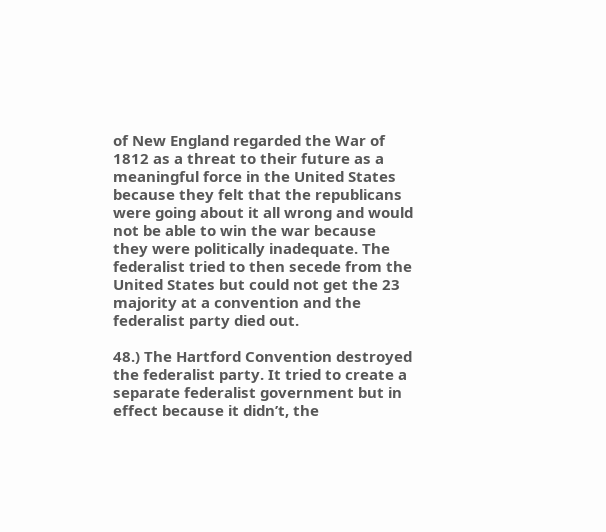of New England regarded the War of 1812 as a threat to their future as a meaningful force in the United States because they felt that the republicans were going about it all wrong and would not be able to win the war because they were politically inadequate. The federalist tried to then secede from the United States but could not get the 23 majority at a convention and the federalist party died out.

48.) The Hartford Convention destroyed the federalist party. It tried to create a separate federalist government but in effect because it didn’t, the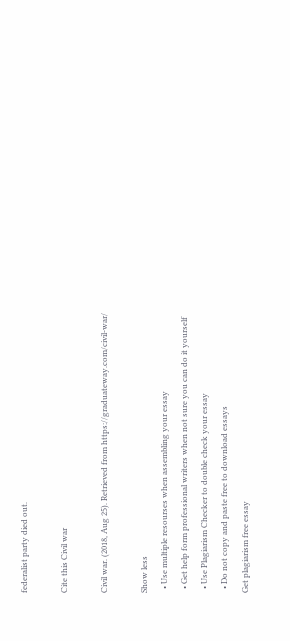federalist party died out.

Cite this Civil war

Civil war. (2018, Aug 25). Retrieved from https://graduateway.com/civil-war/

Show less
  • Use multiple resourses when assembling your essay
  • Get help form professional writers when not sure you can do it yourself
  • Use Plagiarism Checker to double check your essay
  • Do not copy and paste free to download essays
Get plagiarism free essay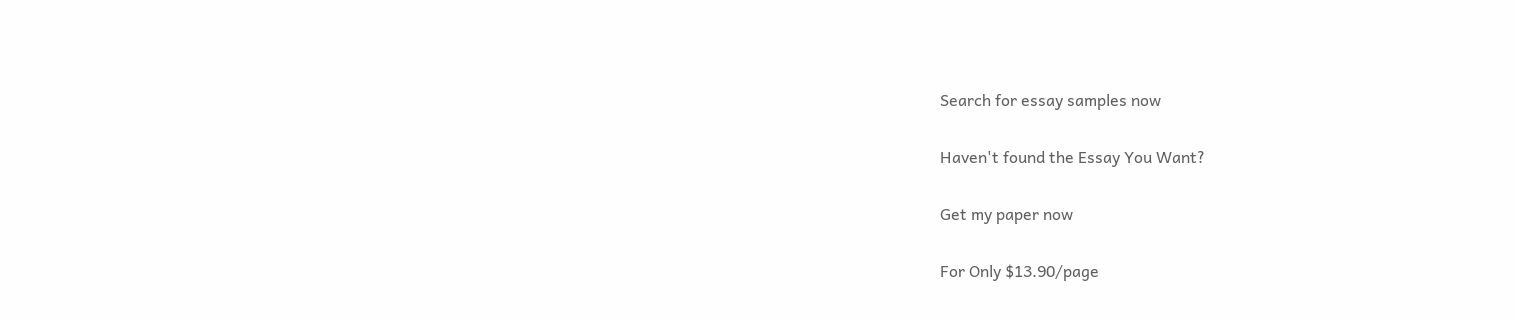Search for essay samples now

Haven't found the Essay You Want?

Get my paper now

For Only $13.90/page